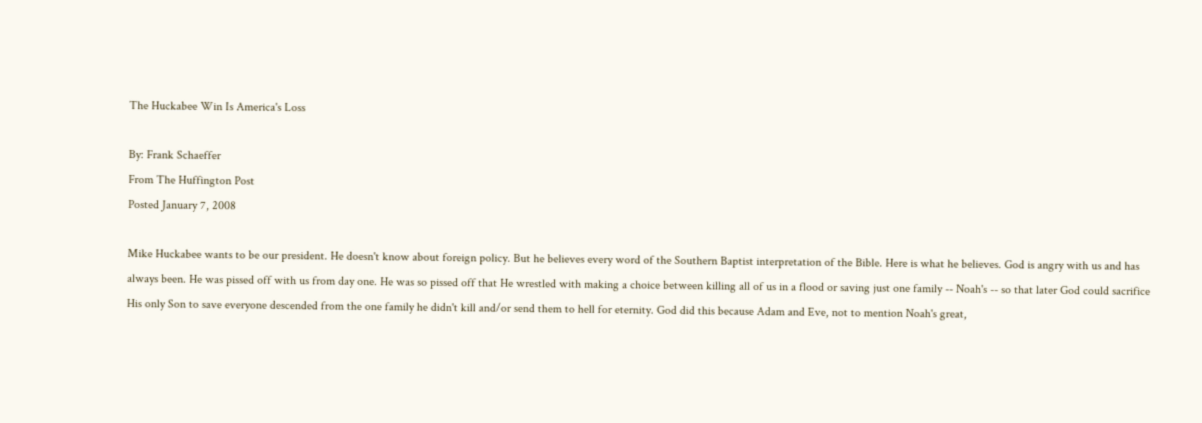The Huckabee Win Is America's Loss

By: Frank Schaeffer
From The Huffington Post
Posted January 7, 2008

Mike Huckabee wants to be our president. He doesn't know about foreign policy. But he believes every word of the Southern Baptist interpretation of the Bible. Here is what he believes. God is angry with us and has always been. He was pissed off with us from day one. He was so pissed off that He wrestled with making a choice between killing all of us in a flood or saving just one family -- Noah's -- so that later God could sacrifice His only Son to save everyone descended from the one family he didn't kill and/or send them to hell for eternity. God did this because Adam and Eve, not to mention Noah's great,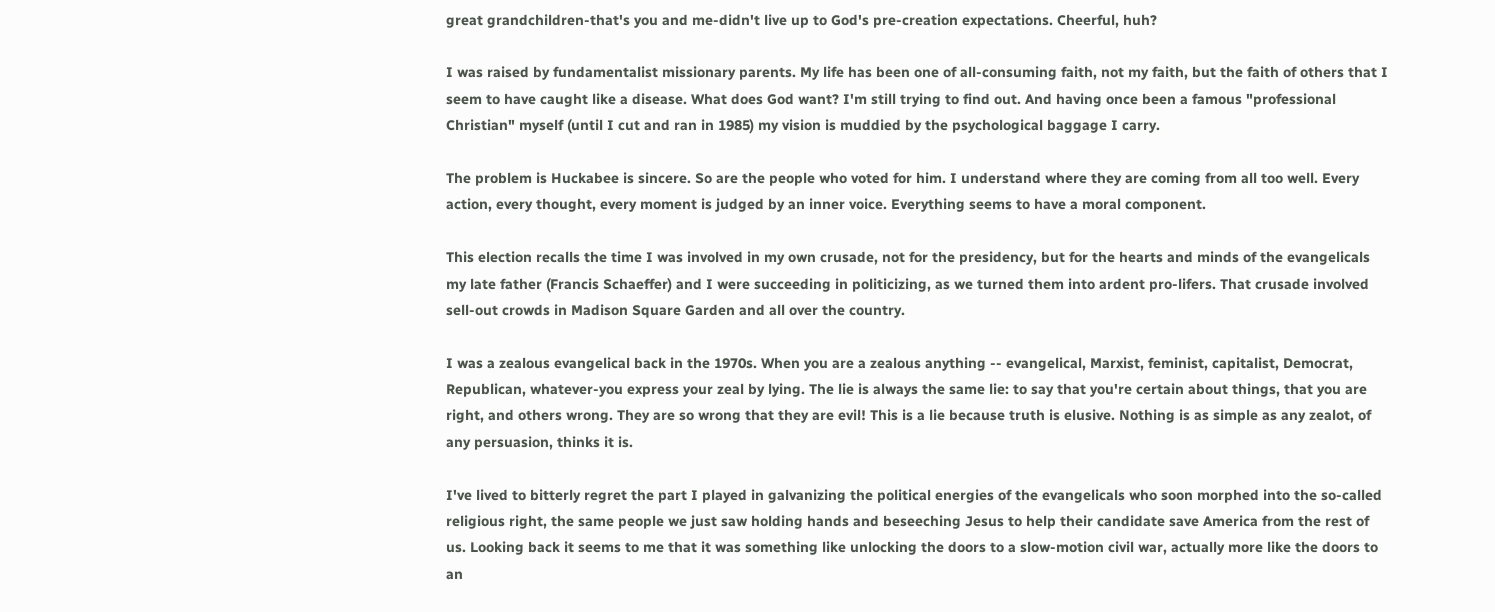great grandchildren-that's you and me-didn't live up to God's pre-creation expectations. Cheerful, huh?

I was raised by fundamentalist missionary parents. My life has been one of all-consuming faith, not my faith, but the faith of others that I seem to have caught like a disease. What does God want? I'm still trying to find out. And having once been a famous "professional Christian" myself (until I cut and ran in 1985) my vision is muddied by the psychological baggage I carry.

The problem is Huckabee is sincere. So are the people who voted for him. I understand where they are coming from all too well. Every action, every thought, every moment is judged by an inner voice. Everything seems to have a moral component.

This election recalls the time I was involved in my own crusade, not for the presidency, but for the hearts and minds of the evangelicals my late father (Francis Schaeffer) and I were succeeding in politicizing, as we turned them into ardent pro-lifers. That crusade involved sell-out crowds in Madison Square Garden and all over the country.

I was a zealous evangelical back in the 1970s. When you are a zealous anything -- evangelical, Marxist, feminist, capitalist, Democrat, Republican, whatever-you express your zeal by lying. The lie is always the same lie: to say that you're certain about things, that you are right, and others wrong. They are so wrong that they are evil! This is a lie because truth is elusive. Nothing is as simple as any zealot, of any persuasion, thinks it is.

I've lived to bitterly regret the part I played in galvanizing the political energies of the evangelicals who soon morphed into the so-called religious right, the same people we just saw holding hands and beseeching Jesus to help their candidate save America from the rest of us. Looking back it seems to me that it was something like unlocking the doors to a slow-motion civil war, actually more like the doors to an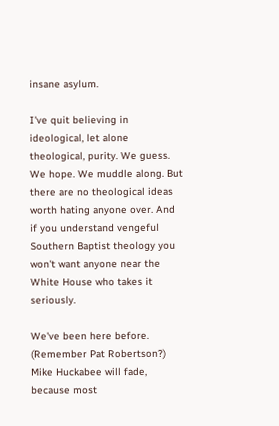insane asylum.

I've quit believing in ideological, let alone theological, purity. We guess. We hope. We muddle along. But there are no theological ideas worth hating anyone over. And if you understand vengeful Southern Baptist theology you won't want anyone near the White House who takes it seriously.

We've been here before. (Remember Pat Robertson?) Mike Huckabee will fade, because most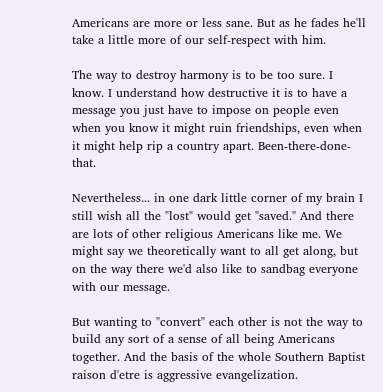Americans are more or less sane. But as he fades he'll take a little more of our self-respect with him.

The way to destroy harmony is to be too sure. I know. I understand how destructive it is to have a message you just have to impose on people even when you know it might ruin friendships, even when it might help rip a country apart. Been-there-done-that.

Nevertheless... in one dark little corner of my brain I still wish all the "lost" would get "saved." And there are lots of other religious Americans like me. We might say we theoretically want to all get along, but on the way there we'd also like to sandbag everyone with our message.

But wanting to "convert" each other is not the way to build any sort of a sense of all being Americans together. And the basis of the whole Southern Baptist raison d'etre is aggressive evangelization.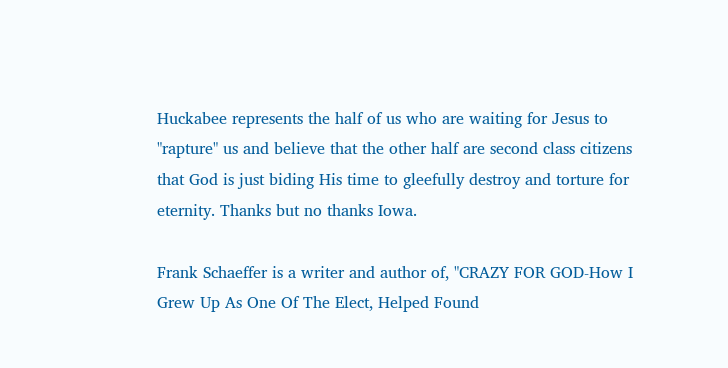Huckabee represents the half of us who are waiting for Jesus to "rapture" us and believe that the other half are second class citizens that God is just biding His time to gleefully destroy and torture for eternity. Thanks but no thanks Iowa.

Frank Schaeffer is a writer and author of, "CRAZY FOR GOD-How I Grew Up As One Of The Elect, Helped Found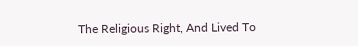The Religious Right, And Lived To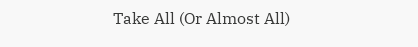Take All (Or Almost All)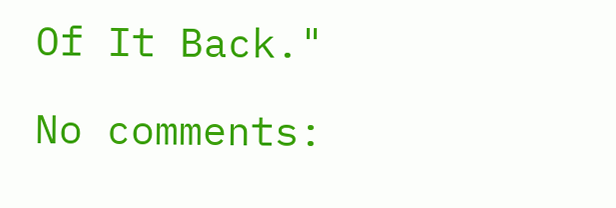Of It Back."

No comments: